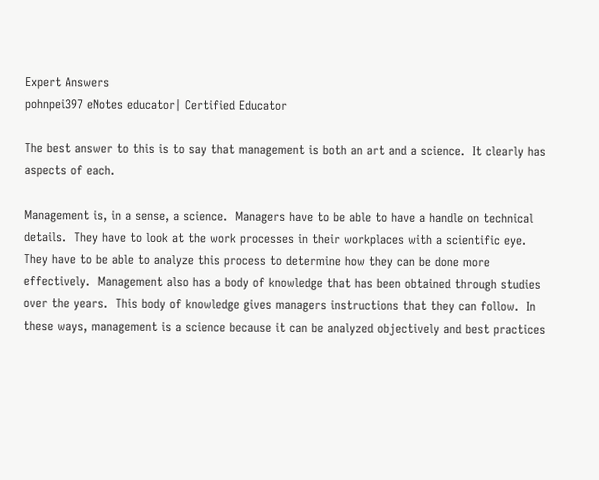Expert Answers
pohnpei397 eNotes educator| Certified Educator

The best answer to this is to say that management is both an art and a science.  It clearly has aspects of each.

Management is, in a sense, a science.  Managers have to be able to have a handle on technical details.  They have to look at the work processes in their workplaces with a scientific eye.  They have to be able to analyze this process to determine how they can be done more effectively.  Management also has a body of knowledge that has been obtained through studies over the years.  This body of knowledge gives managers instructions that they can follow.  In these ways, management is a science because it can be analyzed objectively and best practices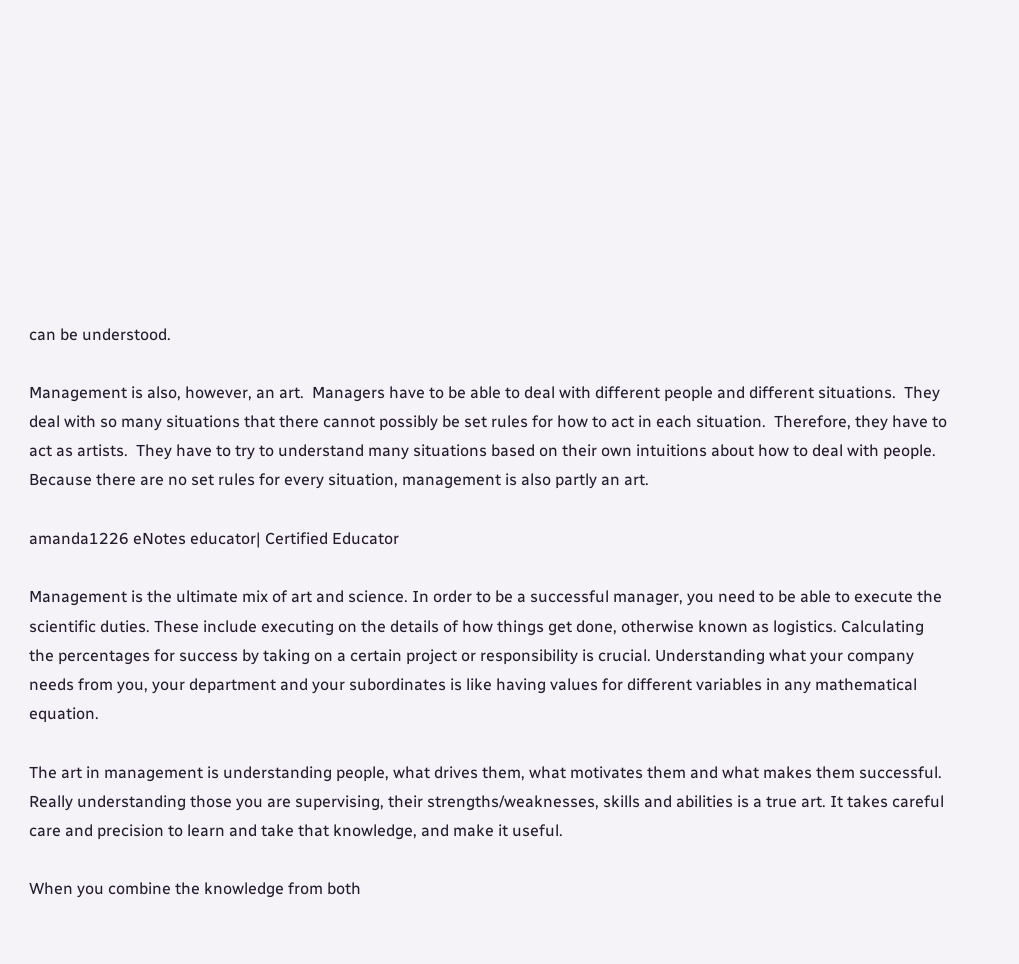can be understood.

Management is also, however, an art.  Managers have to be able to deal with different people and different situations.  They deal with so many situations that there cannot possibly be set rules for how to act in each situation.  Therefore, they have to act as artists.  They have to try to understand many situations based on their own intuitions about how to deal with people.  Because there are no set rules for every situation, management is also partly an art.

amanda1226 eNotes educator| Certified Educator

Management is the ultimate mix of art and science. In order to be a successful manager, you need to be able to execute the scientific duties. These include executing on the details of how things get done, otherwise known as logistics. Calculating the percentages for success by taking on a certain project or responsibility is crucial. Understanding what your company needs from you, your department and your subordinates is like having values for different variables in any mathematical equation.

The art in management is understanding people, what drives them, what motivates them and what makes them successful. Really understanding those you are supervising, their strengths/weaknesses, skills and abilities is a true art. It takes careful care and precision to learn and take that knowledge, and make it useful.

When you combine the knowledge from both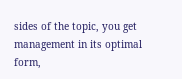sides of the topic, you get management in its optimal form,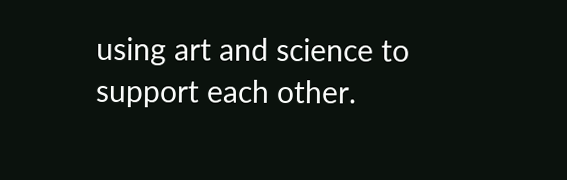using art and science to support each other.